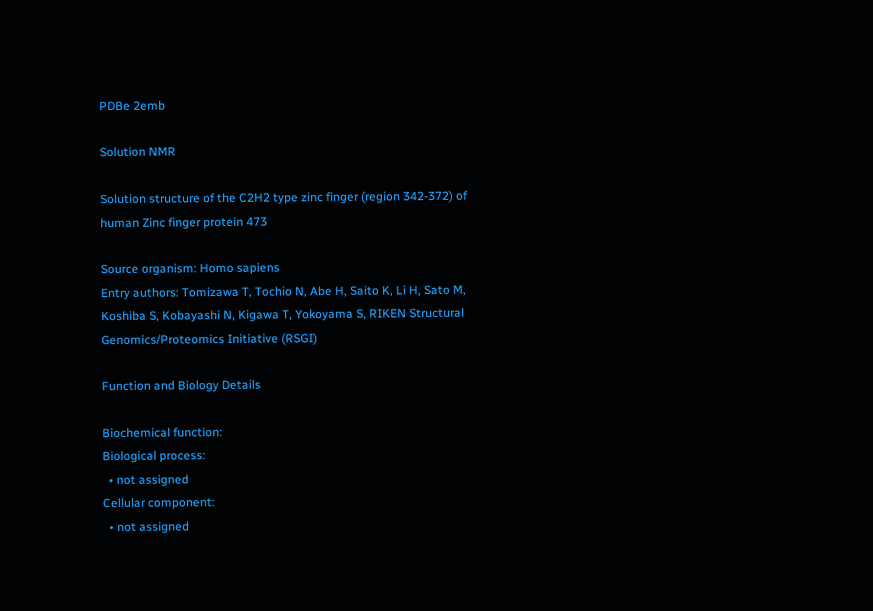PDBe 2emb

Solution NMR

Solution structure of the C2H2 type zinc finger (region 342-372) of human Zinc finger protein 473

Source organism: Homo sapiens
Entry authors: Tomizawa T, Tochio N, Abe H, Saito K, Li H, Sato M, Koshiba S, Kobayashi N, Kigawa T, Yokoyama S, RIKEN Structural Genomics/Proteomics Initiative (RSGI)

Function and Biology Details

Biochemical function:
Biological process:
  • not assigned
Cellular component:
  • not assigned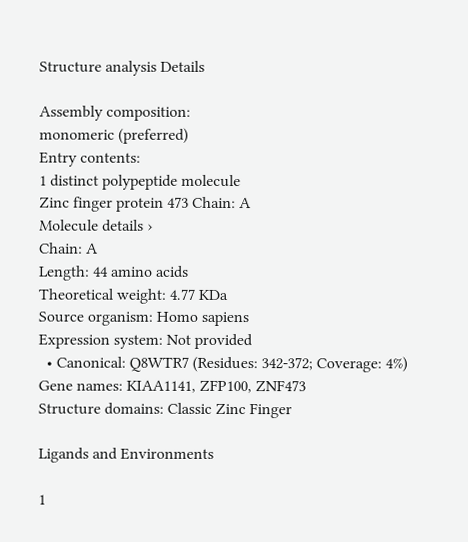Structure analysis Details

Assembly composition:
monomeric (preferred)
Entry contents:
1 distinct polypeptide molecule
Zinc finger protein 473 Chain: A
Molecule details ›
Chain: A
Length: 44 amino acids
Theoretical weight: 4.77 KDa
Source organism: Homo sapiens
Expression system: Not provided
  • Canonical: Q8WTR7 (Residues: 342-372; Coverage: 4%)
Gene names: KIAA1141, ZFP100, ZNF473
Structure domains: Classic Zinc Finger

Ligands and Environments

1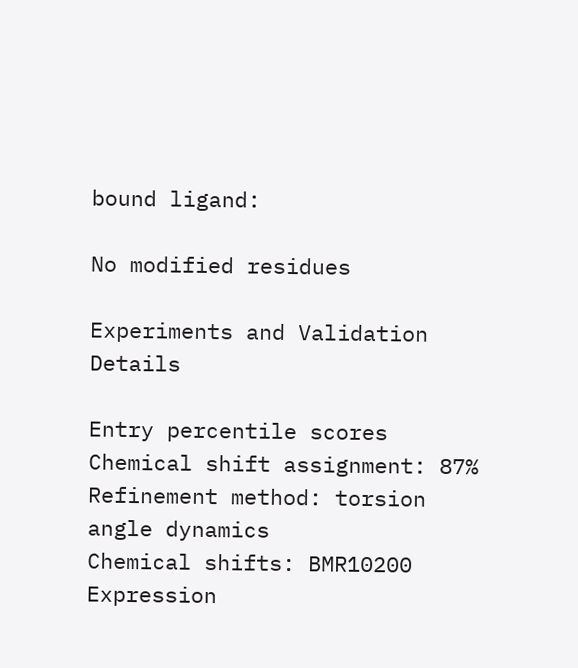bound ligand:

No modified residues

Experiments and Validation Details

Entry percentile scores
Chemical shift assignment: 87%
Refinement method: torsion angle dynamics
Chemical shifts: BMR10200
Expression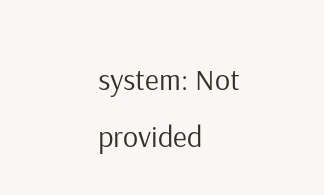system: Not provided